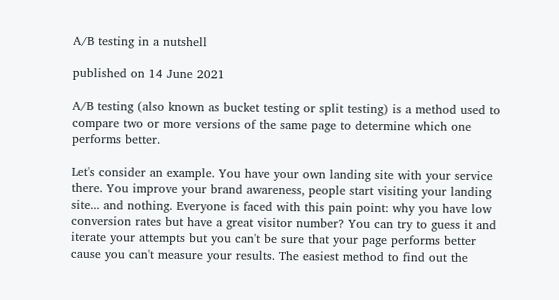A/B testing in a nutshell

published on 14 June 2021

A/B testing (also known as bucket testing or split testing) is a method used to compare two or more versions of the same page to determine which one performs better.

Let's consider an example. You have your own landing site with your service there. You improve your brand awareness, people start visiting your landing site... and nothing. Everyone is faced with this pain point: why you have low conversion rates but have a great visitor number? You can try to guess it and iterate your attempts but you can't be sure that your page performs better cause you can't measure your results. The easiest method to find out the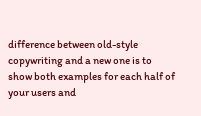difference between old-style copywriting and a new one is to show both examples for each half of your users and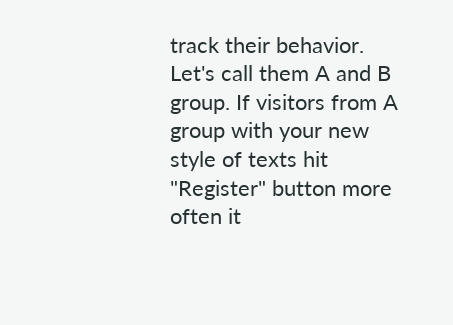track their behavior. Let's call them A and B group. If visitors from A group with your new style of texts hit "Register" button more often it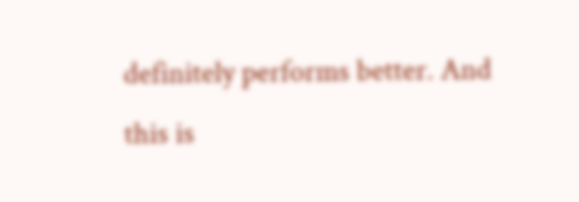definitely performs better. And this is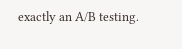exactly an A/B testing.